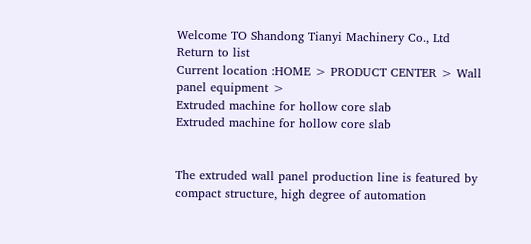Welcome TO Shandong Tianyi Machinery Co., Ltd
Return to list
Current location :HOME > PRODUCT CENTER > Wall panel equipment >
Extruded machine for hollow core slab
Extruded machine for hollow core slab


The extruded wall panel production line is featured by compact structure, high degree of automation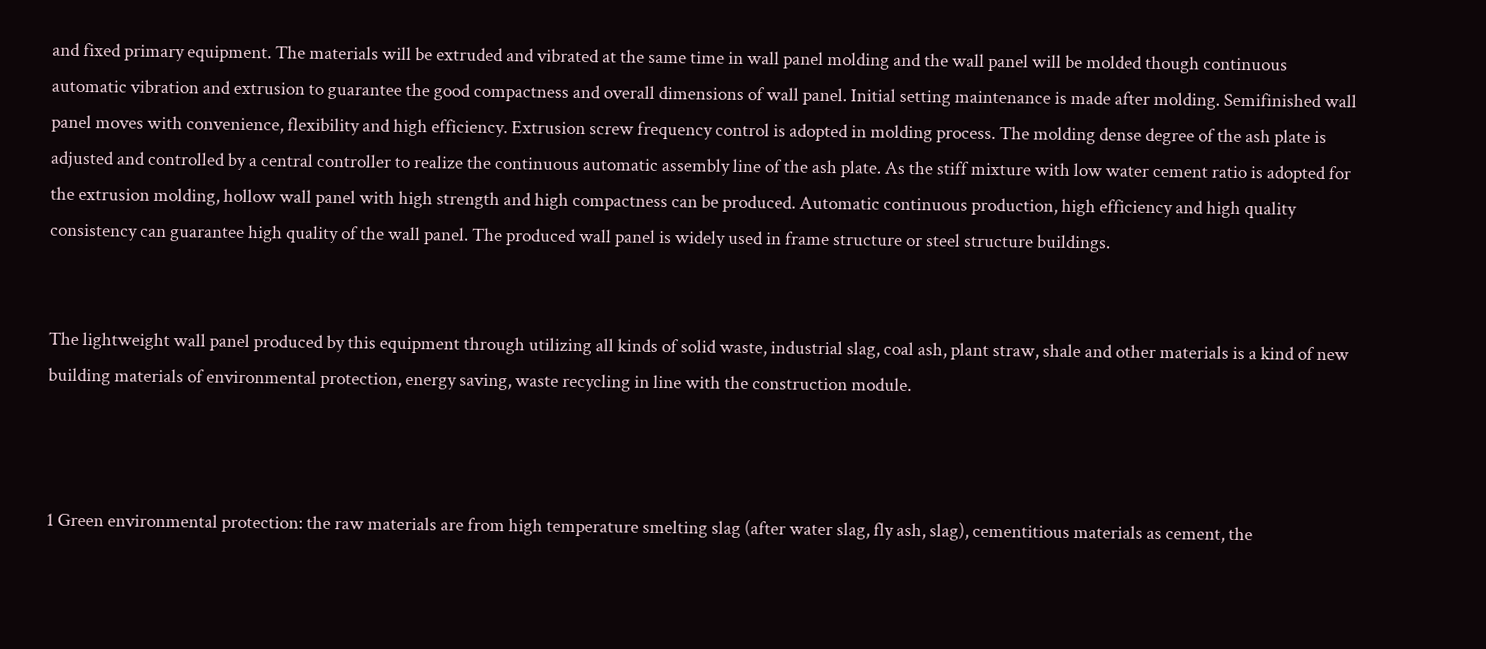and fixed primary equipment. The materials will be extruded and vibrated at the same time in wall panel molding and the wall panel will be molded though continuous automatic vibration and extrusion to guarantee the good compactness and overall dimensions of wall panel. Initial setting maintenance is made after molding. Semifinished wall panel moves with convenience, flexibility and high efficiency. Extrusion screw frequency control is adopted in molding process. The molding dense degree of the ash plate is adjusted and controlled by a central controller to realize the continuous automatic assembly line of the ash plate. As the stiff mixture with low water cement ratio is adopted for the extrusion molding, hollow wall panel with high strength and high compactness can be produced. Automatic continuous production, high efficiency and high quality consistency can guarantee high quality of the wall panel. The produced wall panel is widely used in frame structure or steel structure buildings.


The lightweight wall panel produced by this equipment through utilizing all kinds of solid waste, industrial slag, coal ash, plant straw, shale and other materials is a kind of new building materials of environmental protection, energy saving, waste recycling in line with the construction module.



1 Green environmental protection: the raw materials are from high temperature smelting slag (after water slag, fly ash, slag), cementitious materials as cement, the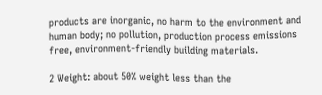products are inorganic, no harm to the environment and human body; no pollution, production process emissions free, environment-friendly building materials.

2 Weight: about 50% weight less than the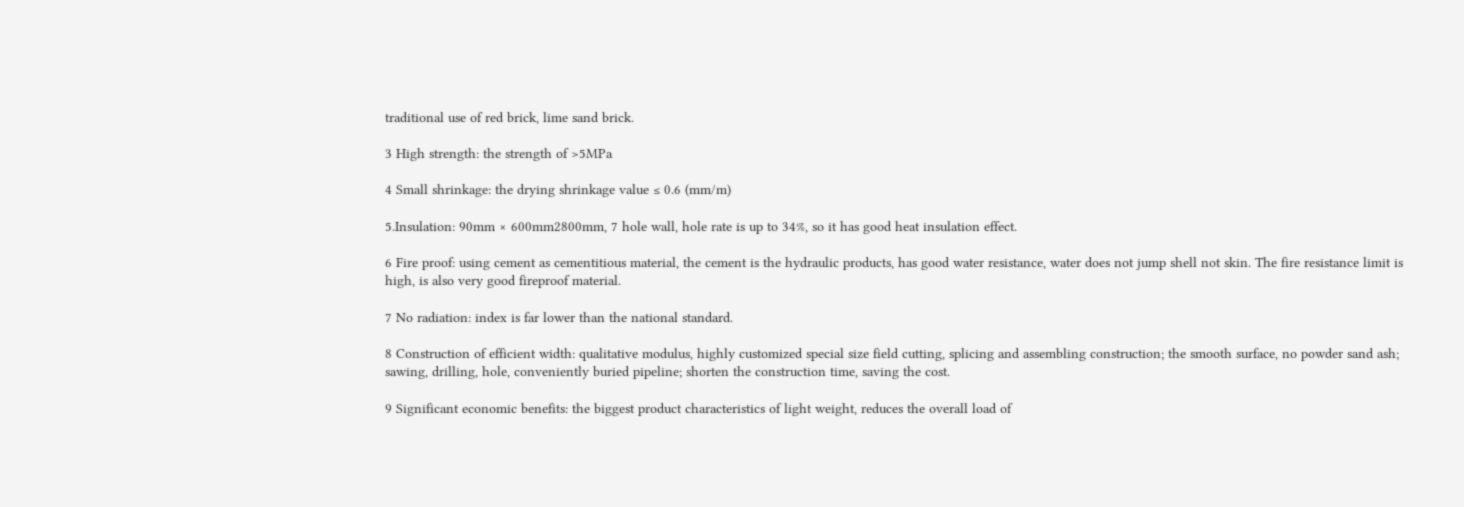traditional use of red brick, lime sand brick.

3 High strength: the strength of >5MPa

4 Small shrinkage: the drying shrinkage value ≤ 0.6 (mm/m)

5.Insulation: 90mm × 600mm2800mm, 7 hole wall, hole rate is up to 34%, so it has good heat insulation effect.

6 Fire proof: using cement as cementitious material, the cement is the hydraulic products, has good water resistance, water does not jump shell not skin. The fire resistance limit is high, is also very good fireproof material.

7 No radiation: index is far lower than the national standard.

8 Construction of efficient width: qualitative modulus, highly customized special size field cutting, splicing and assembling construction; the smooth surface, no powder sand ash; sawing, drilling, hole, conveniently buried pipeline; shorten the construction time, saving the cost.

9 Significant economic benefits: the biggest product characteristics of light weight, reduces the overall load of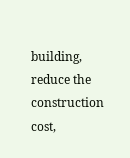building, reduce the construction cost,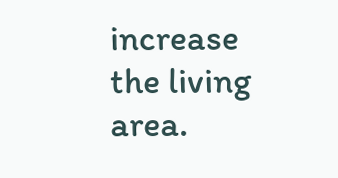increase the living area.